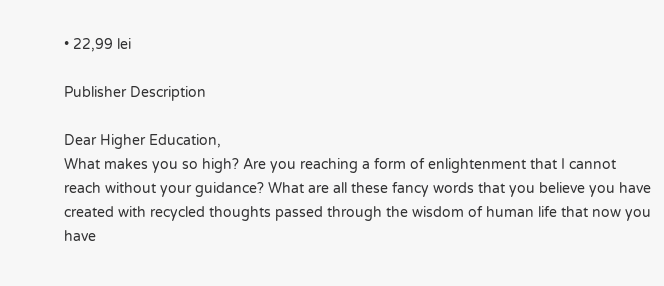• 22,99 lei

Publisher Description

Dear Higher Education,
What makes you so high? Are you reaching a form of enlightenment that I cannot reach without your guidance? What are all these fancy words that you believe you have created with recycled thoughts passed through the wisdom of human life that now you have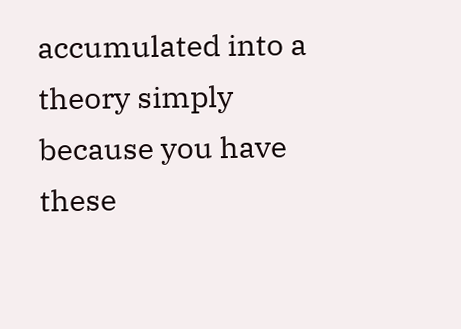accumulated into a theory simply because you have these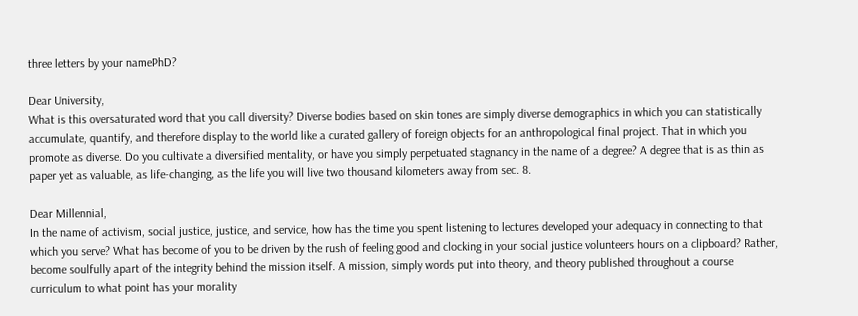three letters by your namePhD?

Dear University,
What is this oversaturated word that you call diversity? Diverse bodies based on skin tones are simply diverse demographics in which you can statistically accumulate, quantify, and therefore display to the world like a curated gallery of foreign objects for an anthropological final project. That in which you promote as diverse. Do you cultivate a diversified mentality, or have you simply perpetuated stagnancy in the name of a degree? A degree that is as thin as paper yet as valuable, as life-changing, as the life you will live two thousand kilometers away from sec. 8.

Dear Millennial,
In the name of activism, social justice, justice, and service, how has the time you spent listening to lectures developed your adequacy in connecting to that which you serve? What has become of you to be driven by the rush of feeling good and clocking in your social justice volunteers hours on a clipboard? Rather, become soulfully apart of the integrity behind the mission itself. A mission, simply words put into theory, and theory published throughout a course curriculum to what point has your morality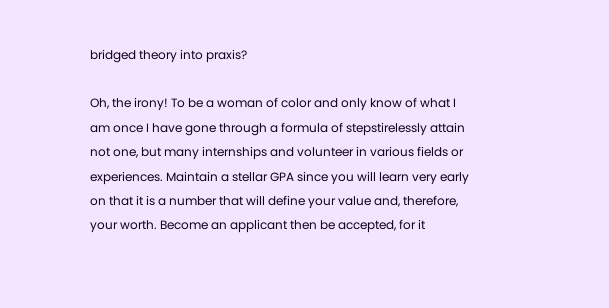bridged theory into praxis?

Oh, the irony! To be a woman of color and only know of what I am once I have gone through a formula of stepstirelessly attain not one, but many internships and volunteer in various fields or experiences. Maintain a stellar GPA since you will learn very early on that it is a number that will define your value and, therefore, your worth. Become an applicant then be accepted, for it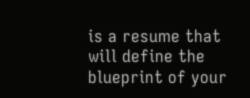is a resume that will define the blueprint of your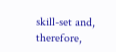skill-set and, therefore,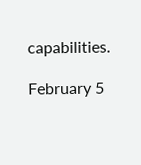capabilities.

February 5